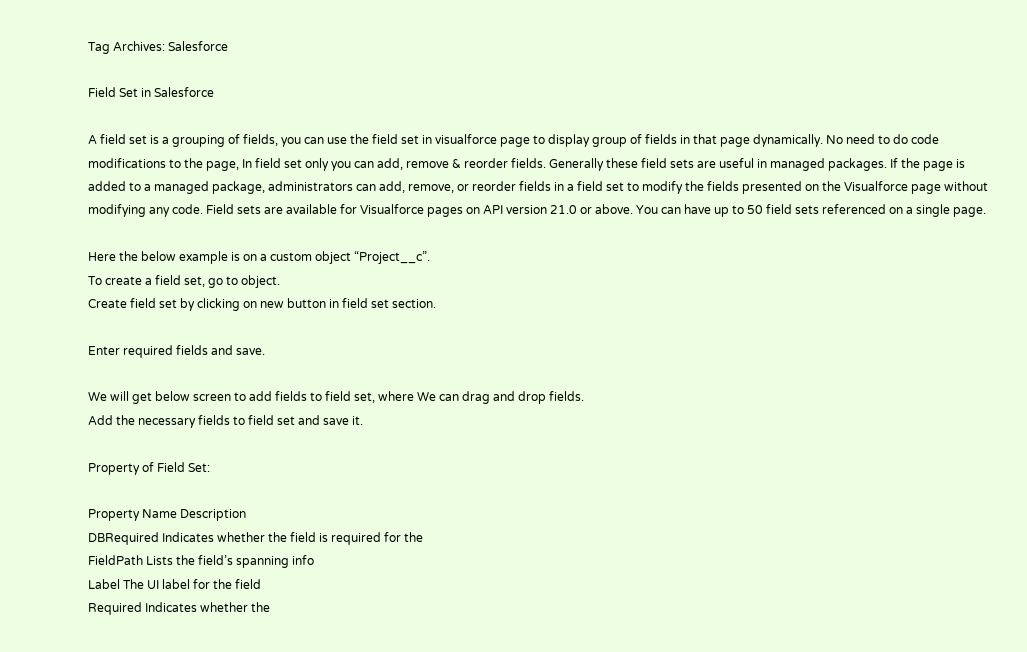Tag Archives: Salesforce

Field Set in Salesforce

A field set is a grouping of fields, you can use the field set in visualforce page to display group of fields in that page dynamically. No need to do code modifications to the page, In field set only you can add, remove & reorder fields. Generally these field sets are useful in managed packages. If the page is added to a managed package, administrators can add, remove, or reorder fields in a field set to modify the fields presented on the Visualforce page without modifying any code. Field sets are available for Visualforce pages on API version 21.0 or above. You can have up to 50 field sets referenced on a single page.

Here the below example is on a custom object “Project__c”.
To create a field set, go to object.
Create field set by clicking on new button in field set section.

Enter required fields and save.

We will get below screen to add fields to field set, where We can drag and drop fields.
Add the necessary fields to field set and save it.

Property of Field Set:

Property Name Description
DBRequired Indicates whether the field is required for the
FieldPath Lists the field’s spanning info
Label The UI label for the field
Required Indicates whether the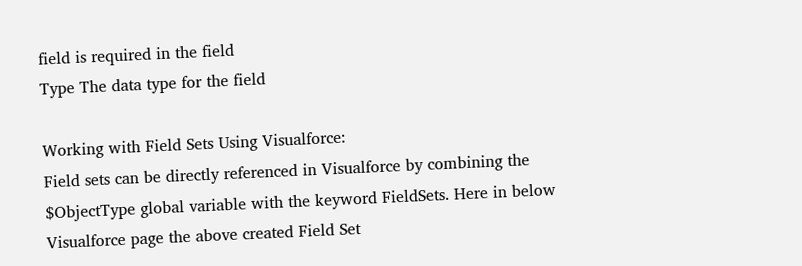field is required in the field
Type The data type for the field

Working with Field Sets Using Visualforce:
Field sets can be directly referenced in Visualforce by combining the $ObjectType global variable with the keyword FieldSets. Here in below Visualforce page the above created Field Set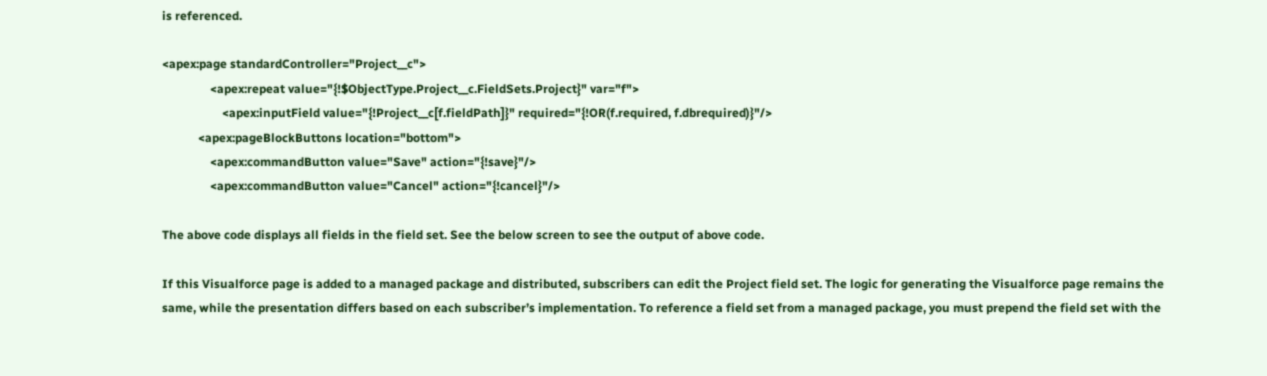is referenced.

<apex:page standardController="Project__c">
                <apex:repeat value="{!$ObjectType.Project__c.FieldSets.Project}" var="f">
                    <apex:inputField value="{!Project__c[f.fieldPath]}" required="{!OR(f.required, f.dbrequired)}"/>
            <apex:pageBlockButtons location="bottom">
                <apex:commandButton value="Save" action="{!save}"/>
                <apex:commandButton value="Cancel" action="{!cancel}"/>

The above code displays all fields in the field set. See the below screen to see the output of above code.

If this Visualforce page is added to a managed package and distributed, subscribers can edit the Project field set. The logic for generating the Visualforce page remains the same, while the presentation differs based on each subscriber’s implementation. To reference a field set from a managed package, you must prepend the field set with the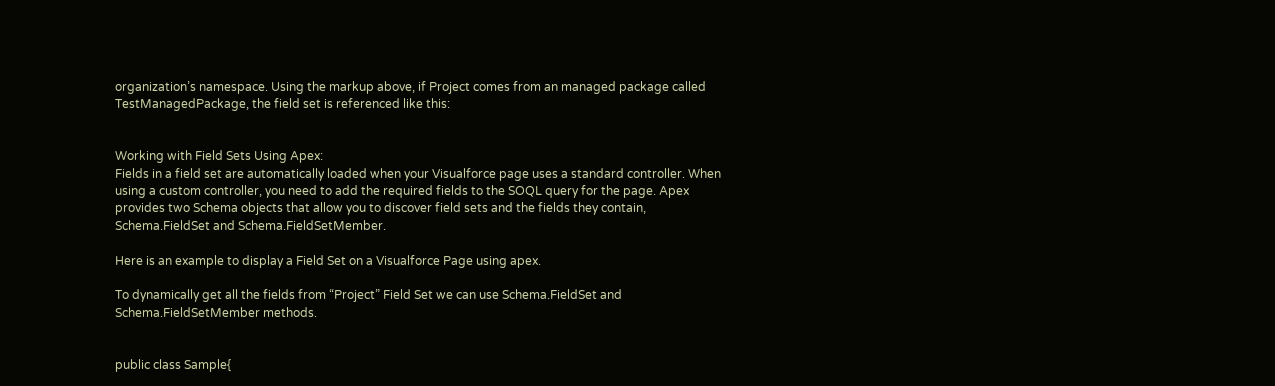organization’s namespace. Using the markup above, if Project comes from an managed package called TestManagedPackage, the field set is referenced like this:


Working with Field Sets Using Apex:
Fields in a field set are automatically loaded when your Visualforce page uses a standard controller. When using a custom controller, you need to add the required fields to the SOQL query for the page. Apex provides two Schema objects that allow you to discover field sets and the fields they contain, Schema.FieldSet and Schema.FieldSetMember.

Here is an example to display a Field Set on a Visualforce Page using apex.

To dynamically get all the fields from “Project” Field Set we can use Schema.FieldSet and Schema.FieldSetMember methods.


public class Sample{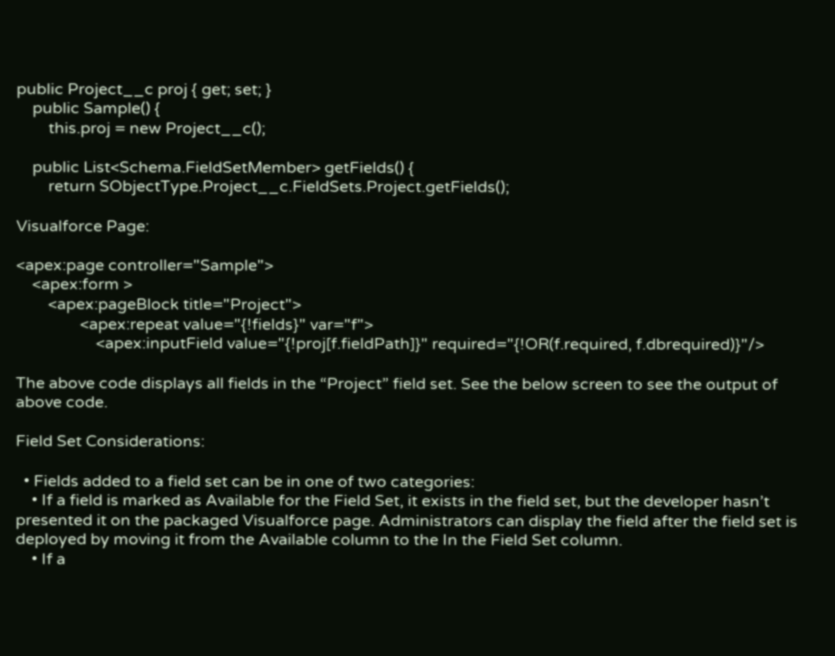public Project__c proj { get; set; }
    public Sample() {
        this.proj = new Project__c();

    public List<Schema.FieldSetMember> getFields() {
        return SObjectType.Project__c.FieldSets.Project.getFields();

Visualforce Page:

<apex:page controller="Sample">
    <apex:form >
        <apex:pageBlock title="Project">
                <apex:repeat value="{!fields}" var="f">
                    <apex:inputField value="{!proj[f.fieldPath]}" required="{!OR(f.required, f.dbrequired)}"/>

The above code displays all fields in the “Project” field set. See the below screen to see the output of above code.

Field Set Considerations:

  • Fields added to a field set can be in one of two categories:
    • If a field is marked as Available for the Field Set, it exists in the field set, but the developer hasn’t presented it on the packaged Visualforce page. Administrators can display the field after the field set is deployed by moving it from the Available column to the In the Field Set column.
    • If a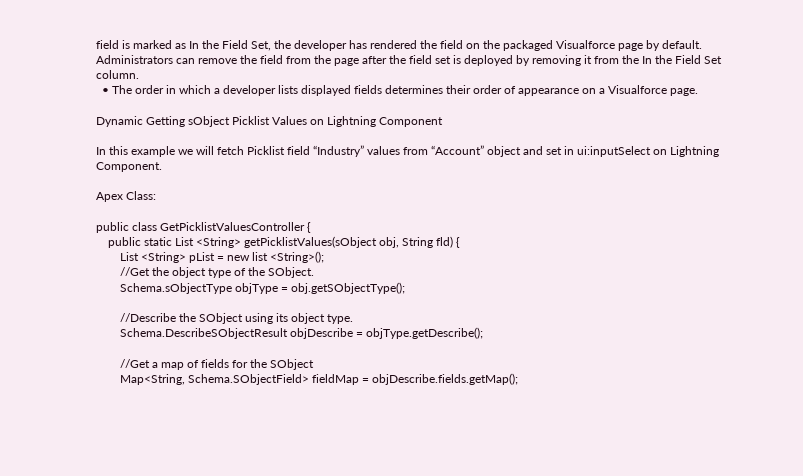field is marked as In the Field Set, the developer has rendered the field on the packaged Visualforce page by default. Administrators can remove the field from the page after the field set is deployed by removing it from the In the Field Set column.
  • The order in which a developer lists displayed fields determines their order of appearance on a Visualforce page.

Dynamic Getting sObject Picklist Values on Lightning Component

In this example we will fetch Picklist field “Industry” values from “Account” object and set in ui:inputSelect on Lightning Component.

Apex Class:

public class GetPicklistValuesController {
    public static List <String> getPicklistValues(sObject obj, String fld) {
        List <String> pList = new list <String>();
        //Get the object type of the SObject.
        Schema.sObjectType objType = obj.getSObjectType();

        //Describe the SObject using its object type.
        Schema.DescribeSObjectResult objDescribe = objType.getDescribe();

        //Get a map of fields for the SObject
        Map<String, Schema.SObjectField> fieldMap = objDescribe.fields.getMap();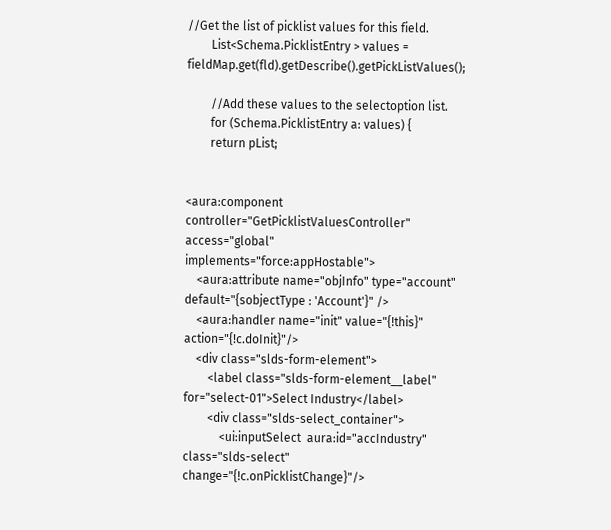//Get the list of picklist values for this field.
        List<Schema.PicklistEntry > values = fieldMap.get(fld).getDescribe().getPickListValues();

        //Add these values to the selectoption list.
        for (Schema.PicklistEntry a: values) {
        return pList;


<aura:component controller="GetPicklistValuesController" access="global" implements="force:appHostable">
    <aura:attribute name="objInfo" type="account" default="{sobjectType : 'Account'}" />
    <aura:handler name="init" value="{!this}" action="{!c.doInit}"/>
    <div class="slds-form-element">
        <label class="slds-form-element__label" for="select-01">Select Industry</label>
        <div class="slds-select_container">
            <ui:inputSelect  aura:id="accIndustry" class="slds-select"  change="{!c.onPicklistChange}"/>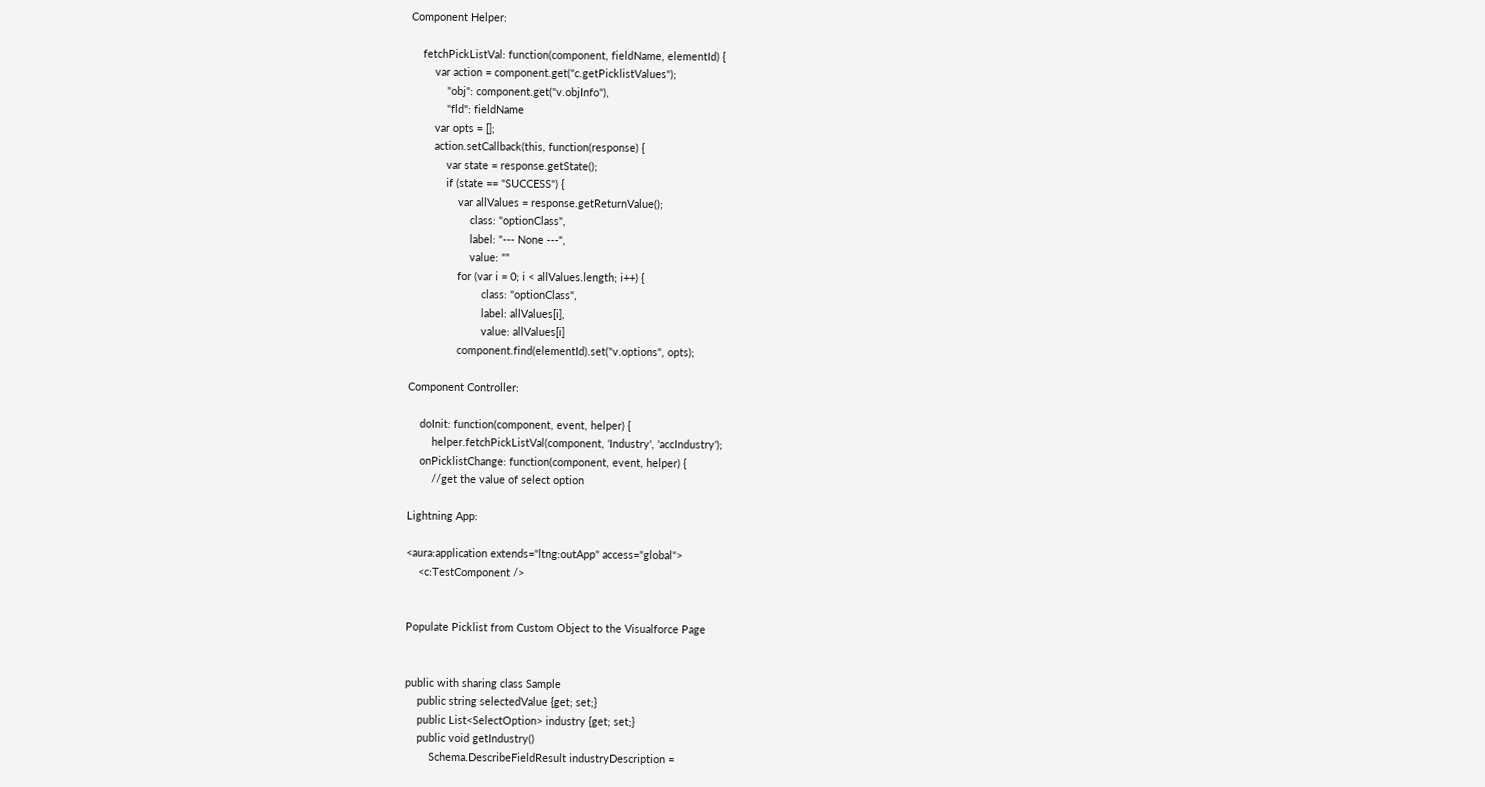Component Helper:

    fetchPickListVal: function(component, fieldName, elementId) {
        var action = component.get("c.getPicklistValues");
            "obj": component.get("v.objInfo"),
            "fld": fieldName
        var opts = [];
        action.setCallback(this, function(response) {
            var state = response.getState();
            if (state == "SUCCESS") {
                var allValues = response.getReturnValue();
                    class: "optionClass",
                    label: "--- None ---",
                    value: ""
                for (var i = 0; i < allValues.length; i++) {
                        class: "optionClass",
                        label: allValues[i],
                        value: allValues[i]
                component.find(elementId).set("v.options", opts);

Component Controller:

    doInit: function(component, event, helper) {
        helper.fetchPickListVal(component, 'Industry', 'accIndustry');
    onPicklistChange: function(component, event, helper) {
        //get the value of select option

Lightning App:

<aura:application extends="ltng:outApp" access="global">
    <c:TestComponent />


Populate Picklist from Custom Object to the Visualforce Page


public with sharing class Sample
    public string selectedValue {get; set;}
    public List<SelectOption> industry {get; set;}
    public void getIndustry()
        Schema.DescribeFieldResult industryDescription =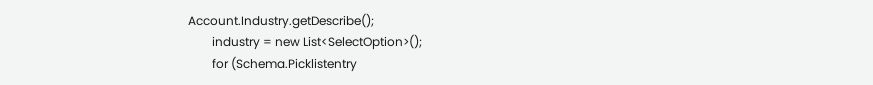Account.Industry.getDescribe();
        industry = new List<SelectOption>();
        for (Schema.Picklistentry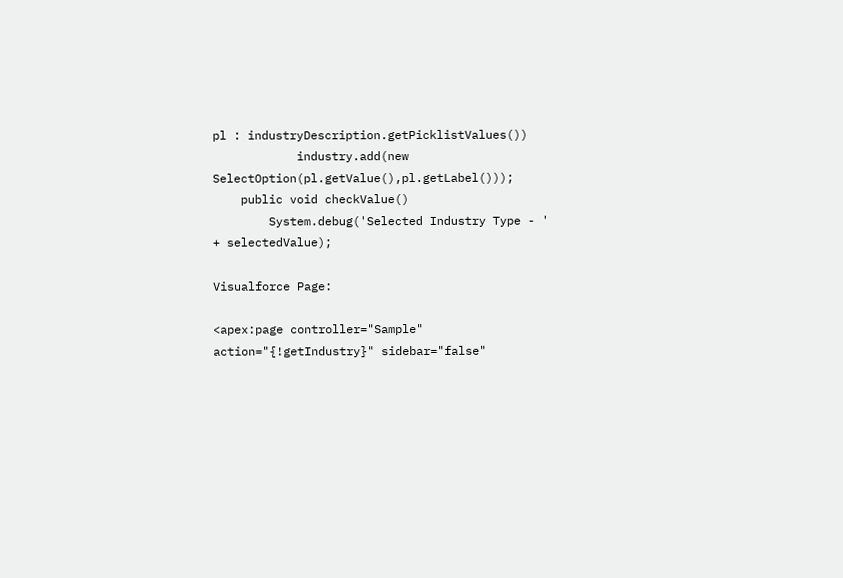pl : industryDescription.getPicklistValues())
            industry.add(new SelectOption(pl.getValue(),pl.getLabel()));
    public void checkValue()
        System.debug('Selected Industry Type - ' + selectedValue);

Visualforce Page:

<apex:page controller="Sample" action="{!getIndustry}" sidebar="false"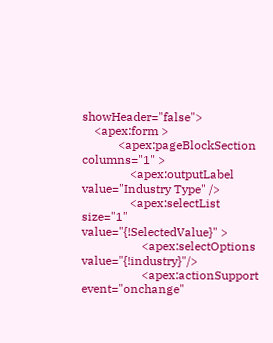showHeader="false">
    <apex:form >
            <apex:pageBlockSection columns="1" >
                <apex:outputLabel value="Industry Type" />
                <apex:selectList size="1" value="{!SelectedValue}" >
                    <apex:selectOptions value="{!industry}"/>
                    <apex:actionSupport event="onchange"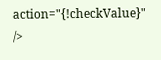action="{!checkValue}" />